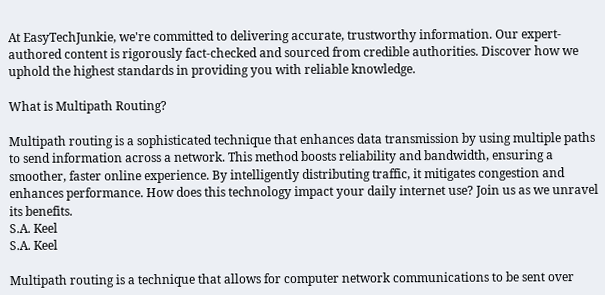At EasyTechJunkie, we're committed to delivering accurate, trustworthy information. Our expert-authored content is rigorously fact-checked and sourced from credible authorities. Discover how we uphold the highest standards in providing you with reliable knowledge.

What is Multipath Routing?

Multipath routing is a sophisticated technique that enhances data transmission by using multiple paths to send information across a network. This method boosts reliability and bandwidth, ensuring a smoother, faster online experience. By intelligently distributing traffic, it mitigates congestion and enhances performance. How does this technology impact your daily internet use? Join us as we unravel its benefits.
S.A. Keel
S.A. Keel

Multipath routing is a technique that allows for computer network communications to be sent over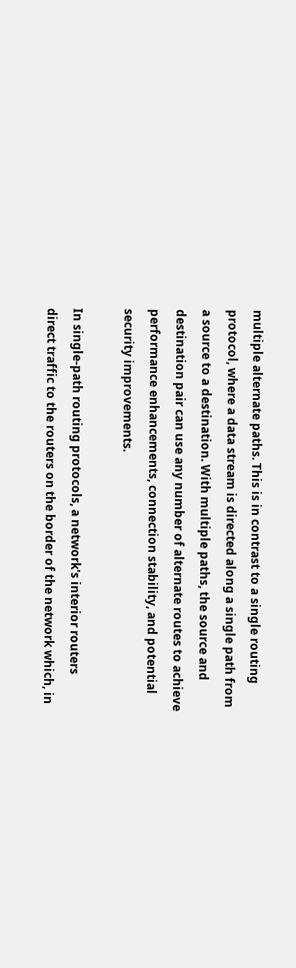multiple alternate paths. This is in contrast to a single routing protocol, where a data stream is directed along a single path from a source to a destination. With multiple paths, the source and destination pair can use any number of alternate routes to achieve performance enhancements, connection stability, and potential security improvements.

In single-path routing protocols, a network's interior routers direct traffic to the routers on the border of the network which, in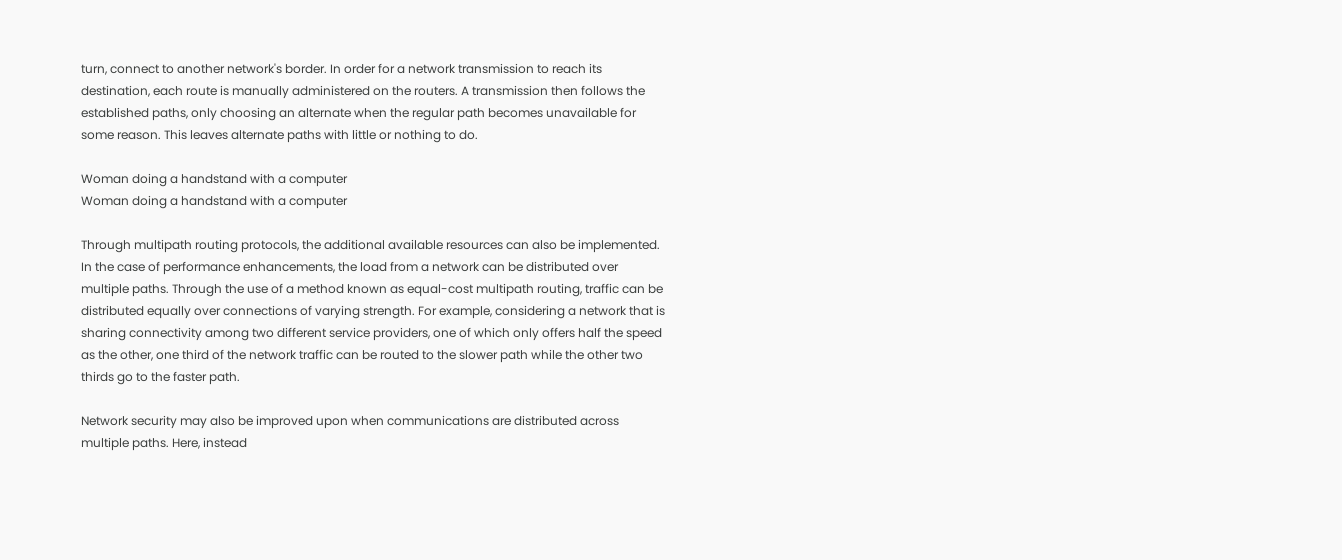turn, connect to another network's border. In order for a network transmission to reach its destination, each route is manually administered on the routers. A transmission then follows the established paths, only choosing an alternate when the regular path becomes unavailable for some reason. This leaves alternate paths with little or nothing to do.

Woman doing a handstand with a computer
Woman doing a handstand with a computer

Through multipath routing protocols, the additional available resources can also be implemented. In the case of performance enhancements, the load from a network can be distributed over multiple paths. Through the use of a method known as equal-cost multipath routing, traffic can be distributed equally over connections of varying strength. For example, considering a network that is sharing connectivity among two different service providers, one of which only offers half the speed as the other, one third of the network traffic can be routed to the slower path while the other two thirds go to the faster path.

Network security may also be improved upon when communications are distributed across multiple paths. Here, instead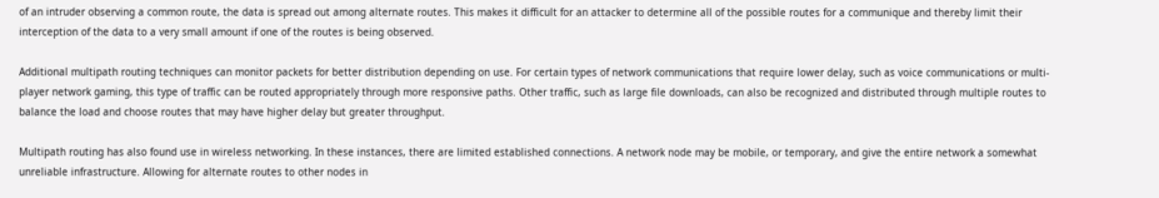of an intruder observing a common route, the data is spread out among alternate routes. This makes it difficult for an attacker to determine all of the possible routes for a communique and thereby limit their interception of the data to a very small amount if one of the routes is being observed.

Additional multipath routing techniques can monitor packets for better distribution depending on use. For certain types of network communications that require lower delay, such as voice communications or multi-player network gaming, this type of traffic can be routed appropriately through more responsive paths. Other traffic, such as large file downloads, can also be recognized and distributed through multiple routes to balance the load and choose routes that may have higher delay but greater throughput.

Multipath routing has also found use in wireless networking. In these instances, there are limited established connections. A network node may be mobile, or temporary, and give the entire network a somewhat unreliable infrastructure. Allowing for alternate routes to other nodes in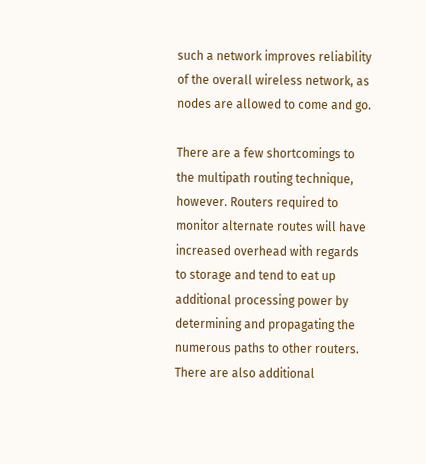such a network improves reliability of the overall wireless network, as nodes are allowed to come and go.

There are a few shortcomings to the multipath routing technique, however. Routers required to monitor alternate routes will have increased overhead with regards to storage and tend to eat up additional processing power by determining and propagating the numerous paths to other routers. There are also additional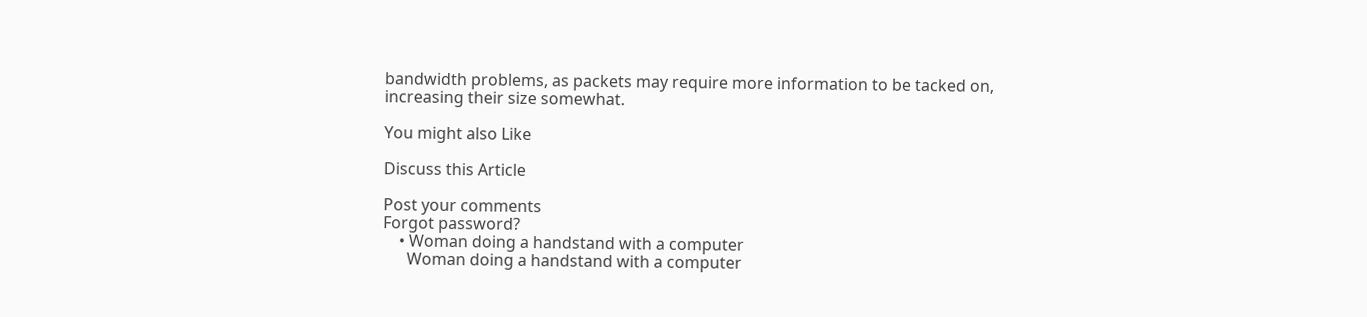bandwidth problems, as packets may require more information to be tacked on, increasing their size somewhat.

You might also Like

Discuss this Article

Post your comments
Forgot password?
    • Woman doing a handstand with a computer
      Woman doing a handstand with a computer